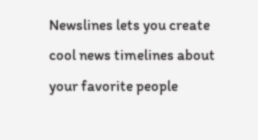Newslines lets you create cool news timelines about your favorite people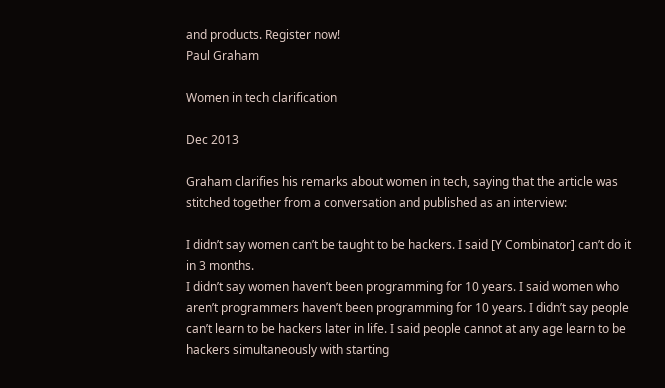and products. Register now!
Paul Graham

Women in tech clarification

Dec 2013

Graham clarifies his remarks about women in tech, saying that the article was stitched together from a conversation and published as an interview:

I didn’t say women can’t be taught to be hackers. I said [Y Combinator] can’t do it in 3 months.
I didn’t say women haven’t been programming for 10 years. I said women who aren’t programmers haven’t been programming for 10 years. I didn’t say people can’t learn to be hackers later in life. I said people cannot at any age learn to be hackers simultaneously with starting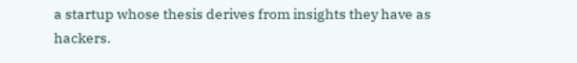a startup whose thesis derives from insights they have as hackers.